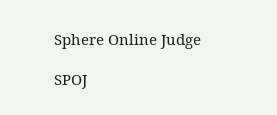Sphere Online Judge

SPOJ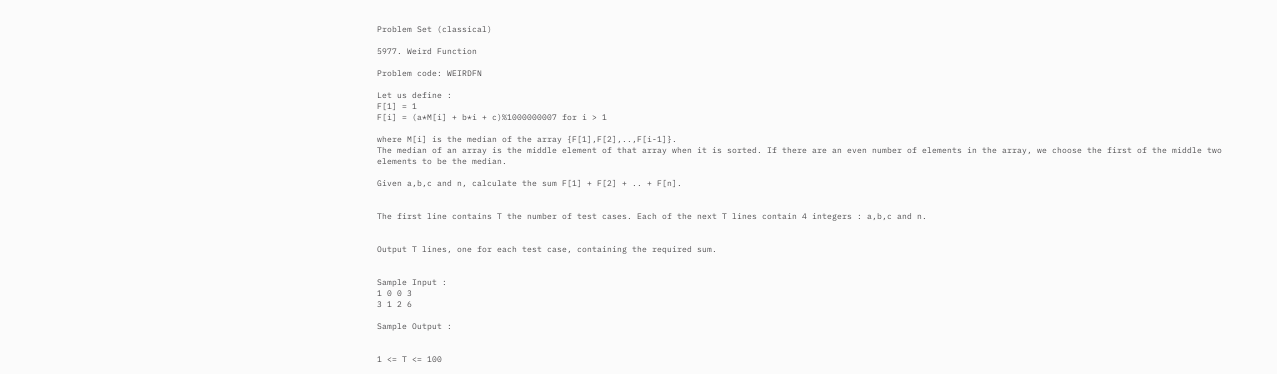Problem Set (classical)

5977. Weird Function

Problem code: WEIRDFN

Let us define :
F[1] = 1
F[i] = (a*M[i] + b*i + c)%1000000007 for i > 1

where M[i] is the median of the array {F[1],F[2],..,F[i-1]}.
The median of an array is the middle element of that array when it is sorted. If there are an even number of elements in the array, we choose the first of the middle two elements to be the median.

Given a,b,c and n, calculate the sum F[1] + F[2] + .. + F[n].


The first line contains T the number of test cases. Each of the next T lines contain 4 integers : a,b,c and n.


Output T lines, one for each test case, containing the required sum.


Sample Input :
1 0 0 3
3 1 2 6

Sample Output :


1 <= T <= 100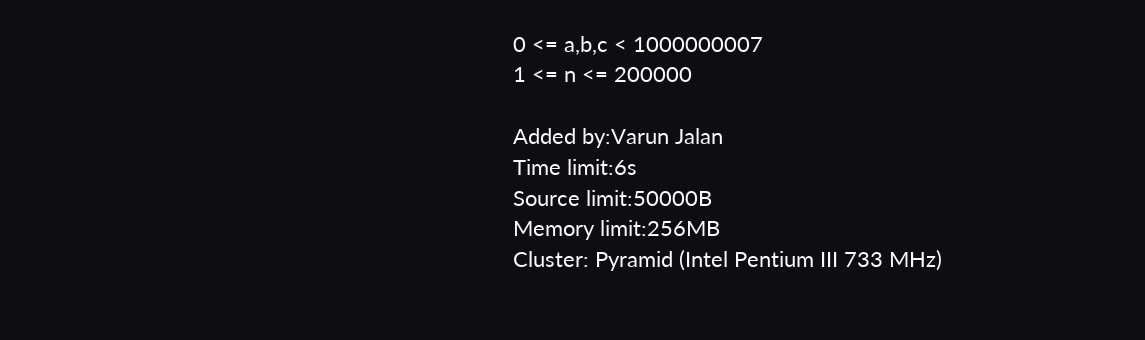0 <= a,b,c < 1000000007
1 <= n <= 200000

Added by:Varun Jalan
Time limit:6s
Source limit:50000B
Memory limit:256MB
Cluster: Pyramid (Intel Pentium III 733 MHz)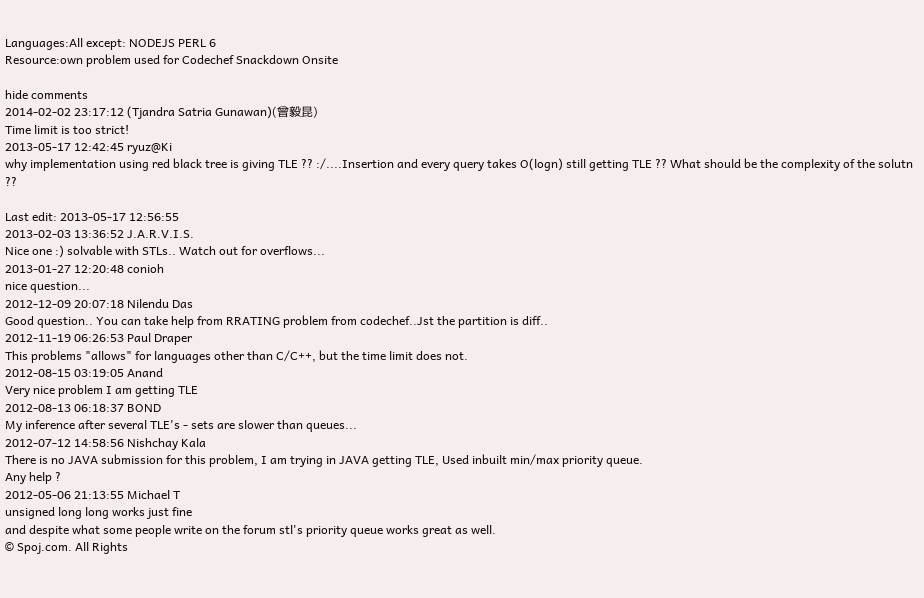Languages:All except: NODEJS PERL 6
Resource:own problem used for Codechef Snackdown Onsite

hide comments
2014-02-02 23:17:12 (Tjandra Satria Gunawan)(曾毅昆)
Time limit is too strict!
2013-05-17 12:42:45 ryuz@Ki
why implementation using red black tree is giving TLE ?? :/....Insertion and every query takes O(logn) still getting TLE ?? What should be the complexity of the solutn ??

Last edit: 2013-05-17 12:56:55
2013-02-03 13:36:52 J.A.R.V.I.S.
Nice one :) solvable with STLs.. Watch out for overflows...
2013-01-27 12:20:48 conioh
nice question...
2012-12-09 20:07:18 Nilendu Das
Good question.. You can take help from RRATING problem from codechef..Jst the partition is diff..
2012-11-19 06:26:53 Paul Draper
This problems "allows" for languages other than C/C++, but the time limit does not.
2012-08-15 03:19:05 Anand
Very nice problem I am getting TLE
2012-08-13 06:18:37 BOND
My inference after several TLE's - sets are slower than queues...
2012-07-12 14:58:56 Nishchay Kala
There is no JAVA submission for this problem, I am trying in JAVA getting TLE, Used inbuilt min/max priority queue.
Any help ?
2012-05-06 21:13:55 Michael T
unsigned long long works just fine
and despite what some people write on the forum stl's priority queue works great as well.
© Spoj.com. All Rights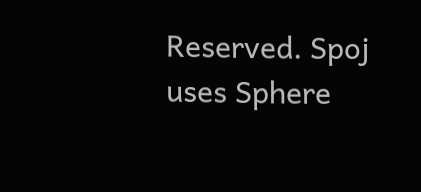Reserved. Spoj uses Sphere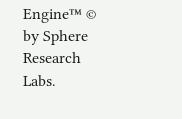Engine™ © by Sphere Research Labs.